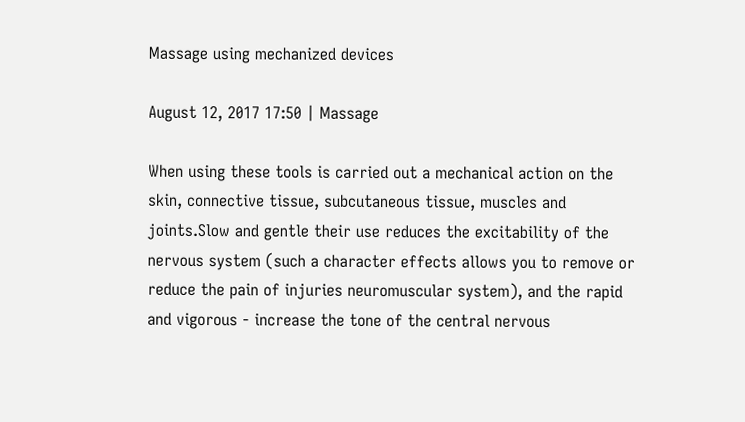Massage using mechanized devices

August 12, 2017 17:50 | Massage

When using these tools is carried out a mechanical action on the skin, connective tissue, subcutaneous tissue, muscles and joints.Slow and gentle their use reduces the excitability of the nervous system (such a character effects allows you to remove or reduce the pain of injuries neuromuscular system), and the rapid and vigorous - increase the tone of the central nervous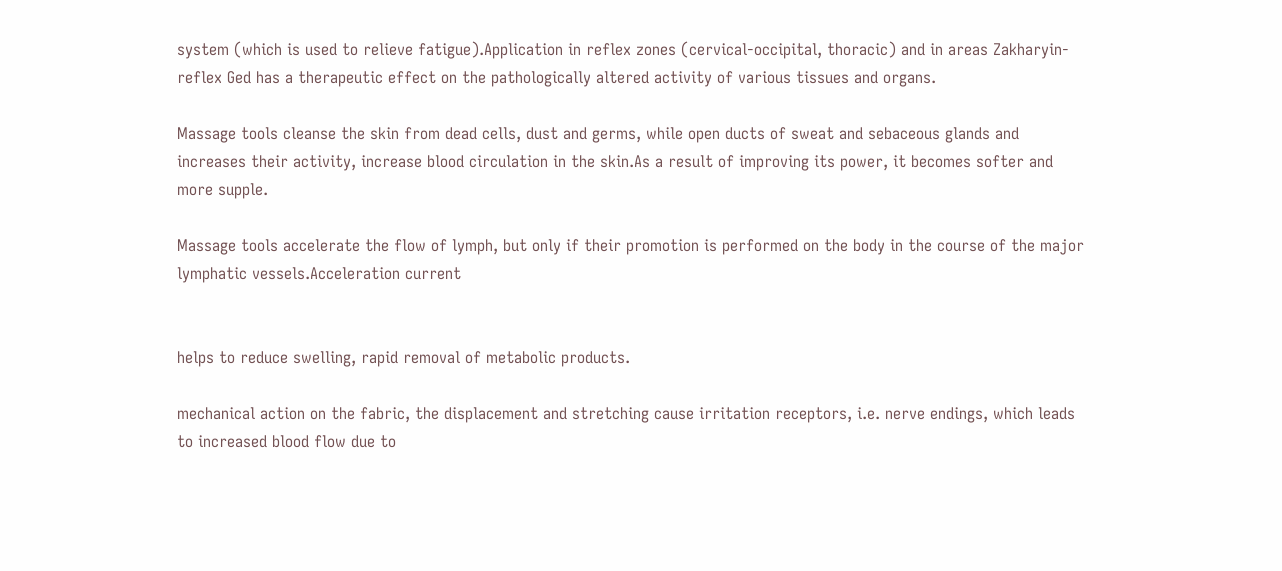system (which is used to relieve fatigue).Application in reflex zones (cervical-occipital, thoracic) and in areas Zakharyin-reflex Ged has a therapeutic effect on the pathologically altered activity of various tissues and organs.

Massage tools cleanse the skin from dead cells, dust and germs, while open ducts of sweat and sebaceous glands and increases their activity, increase blood circulation in the skin.As a result of improving its power, it becomes softer and more supple.

Massage tools accelerate the flow of lymph, but only if their promotion is performed on the body in the course of the major lymphatic vessels.Acceleration current


helps to reduce swelling, rapid removal of metabolic products.

mechanical action on the fabric, the displacement and stretching cause irritation receptors, i.e. nerve endings, which leads to increased blood flow due to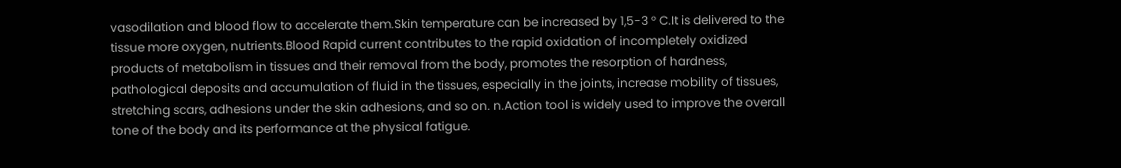vasodilation and blood flow to accelerate them.Skin temperature can be increased by 1,5-3 ° C.It is delivered to the tissue more oxygen, nutrients.Blood Rapid current contributes to the rapid oxidation of incompletely oxidized products of metabolism in tissues and their removal from the body, promotes the resorption of hardness, pathological deposits and accumulation of fluid in the tissues, especially in the joints, increase mobility of tissues, stretching scars, adhesions under the skin adhesions, and so on. n.Action tool is widely used to improve the overall tone of the body and its performance at the physical fatigue.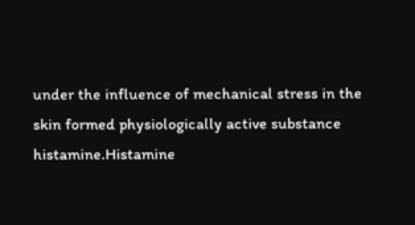under the influence of mechanical stress in the skin formed physiologically active substance histamine.Histamine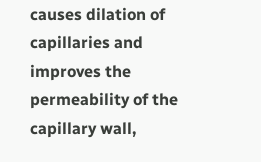causes dilation of capillaries and improves the permeability of the capillary wall,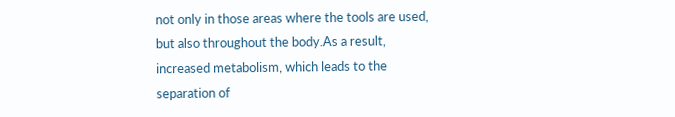not only in those areas where the tools are used, but also throughout the body.As a result, increased metabolism, which leads to the separation of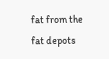fat from the fat depots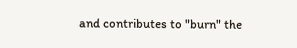and contributes to "burn" the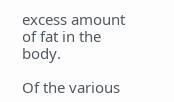excess amount of fat in the body.

Of the various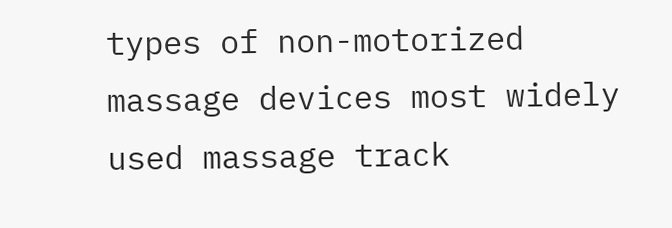types of non-motorized massage devices most widely used massage track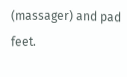(massager) and pad feet.